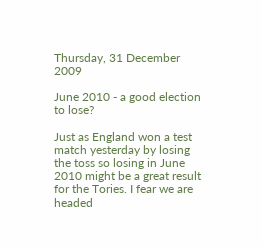Thursday, 31 December 2009

June 2010 - a good election to lose?

Just as England won a test match yesterday by losing the toss so losing in June 2010 might be a great result for the Tories. I fear we are headed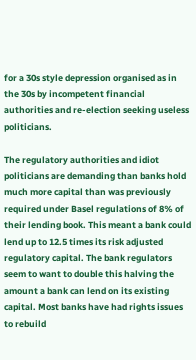for a 30s style depression organised as in the 30s by incompetent financial authorities and re-election seeking useless politicians.

The regulatory authorities and idiot politicians are demanding than banks hold much more capital than was previously required under Basel regulations of 8% of their lending book. This meant a bank could lend up to 12.5 times its risk adjusted regulatory capital. The bank regulators seem to want to double this halving the amount a bank can lend on its existing capital. Most banks have had rights issues to rebuild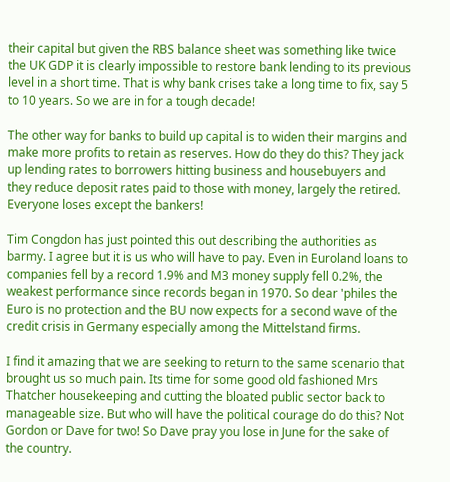their capital but given the RBS balance sheet was something like twice the UK GDP it is clearly impossible to restore bank lending to its previous level in a short time. That is why bank crises take a long time to fix, say 5 to 10 years. So we are in for a tough decade!

The other way for banks to build up capital is to widen their margins and make more profits to retain as reserves. How do they do this? They jack up lending rates to borrowers hitting business and housebuyers and they reduce deposit rates paid to those with money, largely the retired. Everyone loses except the bankers!

Tim Congdon has just pointed this out describing the authorities as barmy. I agree but it is us who will have to pay. Even in Euroland loans to companies fell by a record 1.9% and M3 money supply fell 0.2%, the weakest performance since records began in 1970. So dear 'philes the Euro is no protection and the BU now expects for a second wave of the credit crisis in Germany especially among the Mittelstand firms.

I find it amazing that we are seeking to return to the same scenario that brought us so much pain. Its time for some good old fashioned Mrs Thatcher housekeeping and cutting the bloated public sector back to manageable size. But who will have the political courage do do this? Not Gordon or Dave for two! So Dave pray you lose in June for the sake of the country.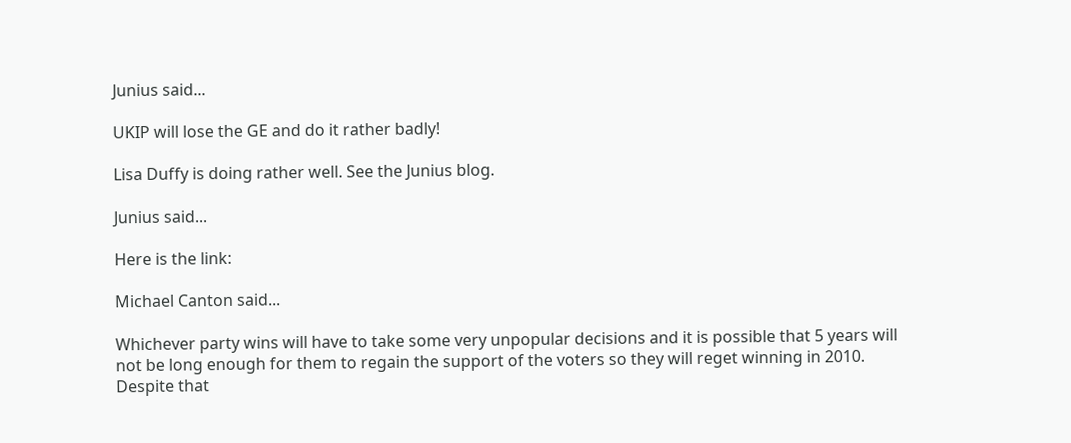Junius said...

UKIP will lose the GE and do it rather badly!

Lisa Duffy is doing rather well. See the Junius blog.

Junius said...

Here is the link:

Michael Canton said...

Whichever party wins will have to take some very unpopular decisions and it is possible that 5 years will not be long enough for them to regain the support of the voters so they will reget winning in 2010. Despite that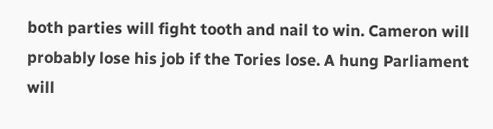both parties will fight tooth and nail to win. Cameron will probably lose his job if the Tories lose. A hung Parliament will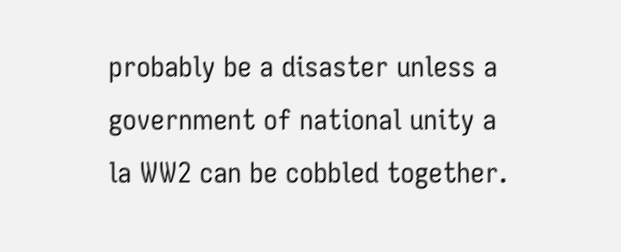probably be a disaster unless a government of national unity a la WW2 can be cobbled together.